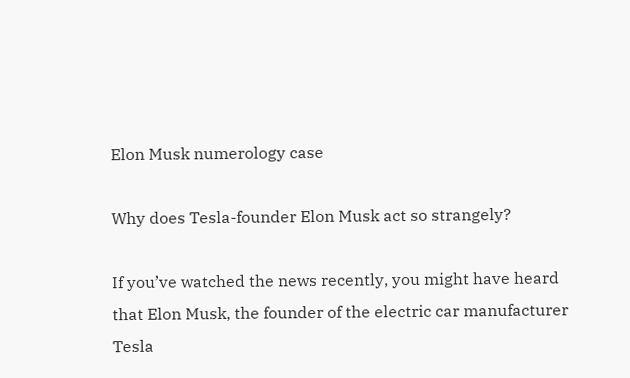Elon Musk numerology case

Why does Tesla-founder Elon Musk act so strangely?

If you’ve watched the news recently, you might have heard that Elon Musk, the founder of the electric car manufacturer Tesla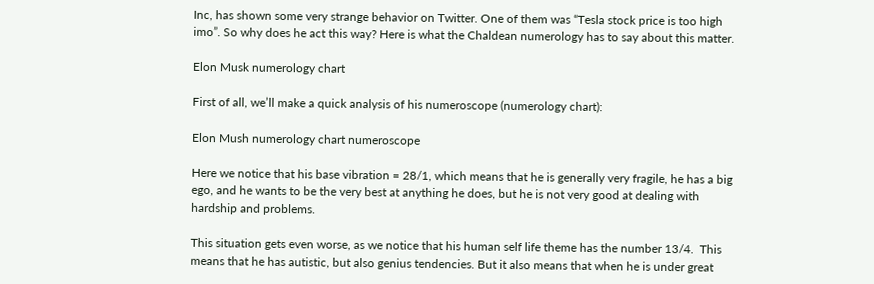Inc, has shown some very strange behavior on Twitter. One of them was “Tesla stock price is too high imo”. So why does he act this way? Here is what the Chaldean numerology has to say about this matter.

Elon Musk numerology chart

First of all, we’ll make a quick analysis of his numeroscope (numerology chart):

Elon Mush numerology chart numeroscope

Here we notice that his base vibration = 28/1, which means that he is generally very fragile, he has a big ego, and he wants to be the very best at anything he does, but he is not very good at dealing with hardship and problems.

This situation gets even worse, as we notice that his human self life theme has the number 13/4.  This means that he has autistic, but also genius tendencies. But it also means that when he is under great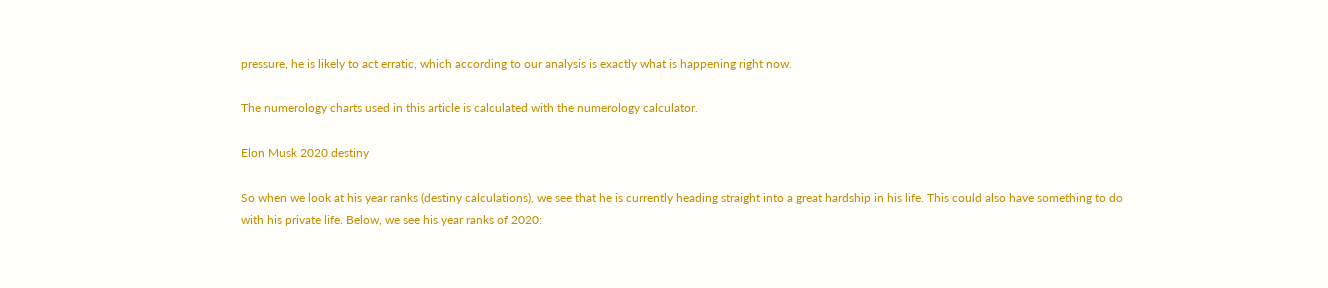pressure, he is likely to act erratic, which according to our analysis is exactly what is happening right now.

The numerology charts used in this article is calculated with the numerology calculator.

Elon Musk 2020 destiny

So when we look at his year ranks (destiny calculations), we see that he is currently heading straight into a great hardship in his life. This could also have something to do with his private life. Below, we see his year ranks of 2020: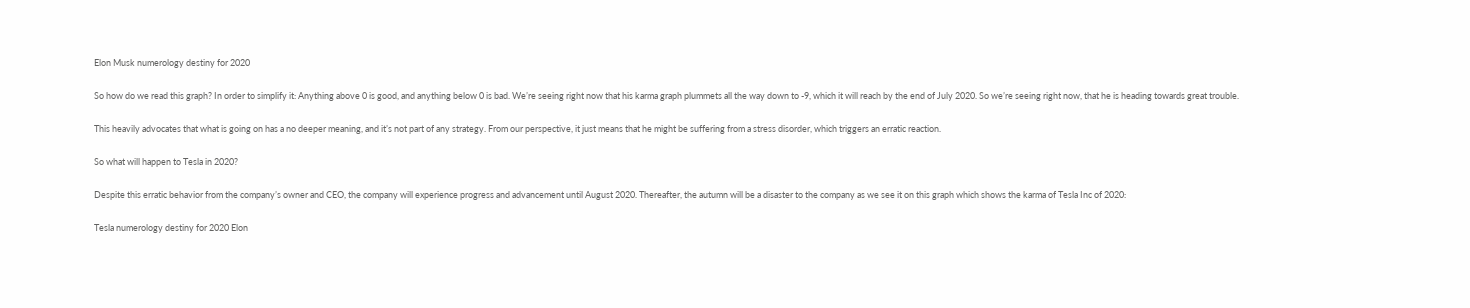Elon Musk numerology destiny for 2020

So how do we read this graph? In order to simplify it: Anything above 0 is good, and anything below 0 is bad. We’re seeing right now that his karma graph plummets all the way down to -9, which it will reach by the end of July 2020. So we’re seeing right now, that he is heading towards great trouble.

This heavily advocates that what is going on has a no deeper meaning, and it’s not part of any strategy. From our perspective, it just means that he might be suffering from a stress disorder, which triggers an erratic reaction.

So what will happen to Tesla in 2020?

Despite this erratic behavior from the company’s owner and CEO, the company will experience progress and advancement until August 2020. Thereafter, the autumn will be a disaster to the company as we see it on this graph which shows the karma of Tesla Inc of 2020:

Tesla numerology destiny for 2020 Elon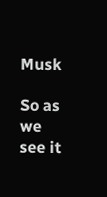Musk

So as we see it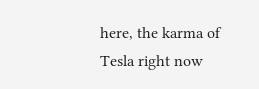here, the karma of Tesla right now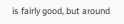is fairly good, but around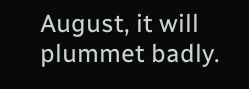August, it will plummet badly.